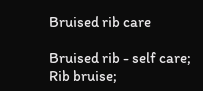Bruised rib care

Bruised rib - self care; Rib bruise;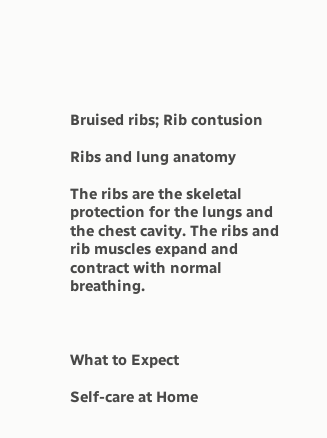Bruised ribs; Rib contusion

Ribs and lung anatomy

The ribs are the skeletal protection for the lungs and the chest cavity. The ribs and rib muscles expand and contract with normal breathing.



What to Expect

Self-care at Home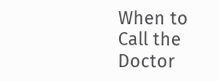When to Call the Doctor